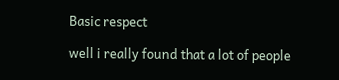Basic respect

well i really found that a lot of people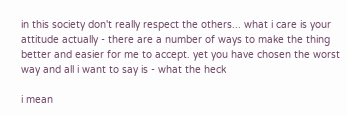in this society don't really respect the others... what i care is your attitude actually - there are a number of ways to make the thing better and easier for me to accept. yet you have chosen the worst way and all i want to say is - what the heck

i mean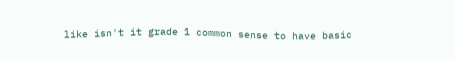like isn't it grade 1 common sense to have basic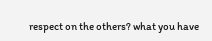respect on the others? what you have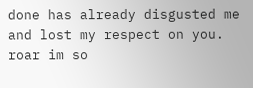done has already disgusted me and lost my respect on you. roar im so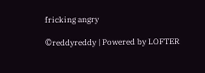fricking angry

©reddyreddy | Powered by LOFTER